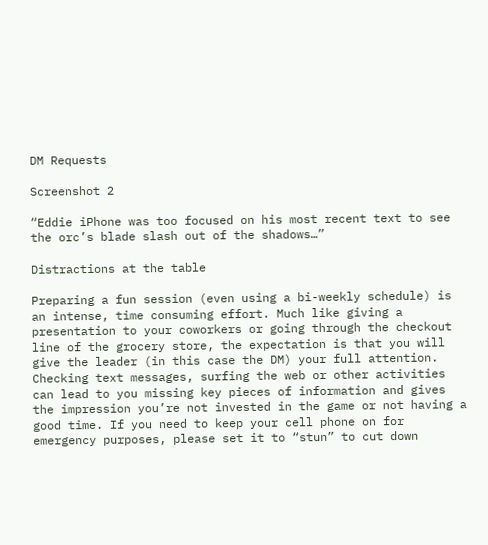DM Requests

Screenshot 2

“Eddie iPhone was too focused on his most recent text to see the orc’s blade slash out of the shadows…”

Distractions at the table

Preparing a fun session (even using a bi-weekly schedule) is an intense, time consuming effort. Much like giving a presentation to your coworkers or going through the checkout line of the grocery store, the expectation is that you will give the leader (in this case the DM) your full attention. Checking text messages, surfing the web or other activities can lead to you missing key pieces of information and gives the impression you’re not invested in the game or not having a good time. If you need to keep your cell phone on for emergency purposes, please set it to “stun” to cut down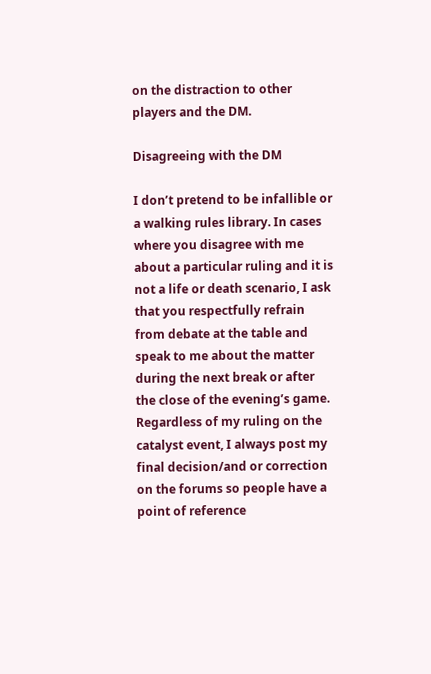on the distraction to other players and the DM.

Disagreeing with the DM

I don’t pretend to be infallible or a walking rules library. In cases where you disagree with me about a particular ruling and it is not a life or death scenario, I ask that you respectfully refrain from debate at the table and speak to me about the matter during the next break or after the close of the evening’s game. Regardless of my ruling on the catalyst event, I always post my final decision/and or correction on the forums so people have a point of reference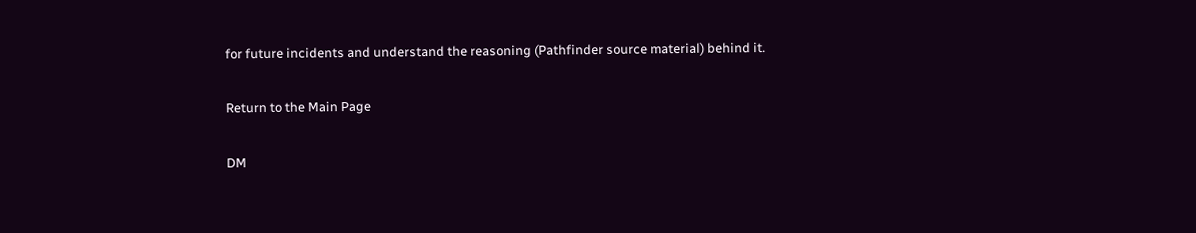for future incidents and understand the reasoning (Pathfinder source material) behind it.

Return to the Main Page

DM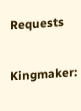Requests

Kingmaker: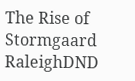The Rise of Stormgaard RaleighDND